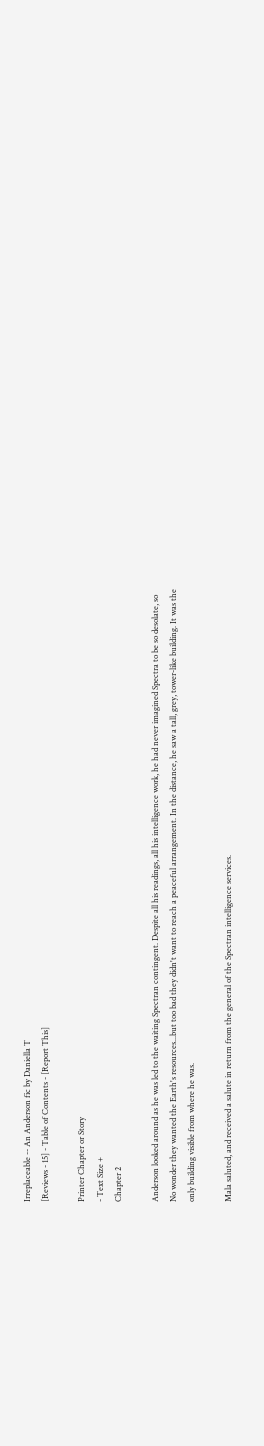Irreplaceable -- An Anderson fic by Daniella T
[Reviews - 15] - Table of Contents - [Report This]

Printer Chapter or Story
- Text Size +
Chapter 2

Anderson looked around as he was led to the waiting Spectran contingent. Despite all his readings, all his intelligence work, he had never imagined Spectra to be so desolate, so No wonder they wanted the Earth's resources...but too bad they didn't want to reach a peaceful arrangement. In the distance, he saw a tall, grey, tower-like building. It was the only building visible from where he was.

Mala saluted, and received a salute in return from the general of the Spectran intelligence services.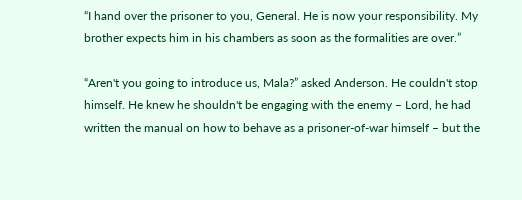“I hand over the prisoner to you, General. He is now your responsibility. My brother expects him in his chambers as soon as the formalities are over.”

“Aren't you going to introduce us, Mala?” asked Anderson. He couldn't stop himself. He knew he shouldn't be engaging with the enemy – Lord, he had written the manual on how to behave as a prisoner-of-war himself – but the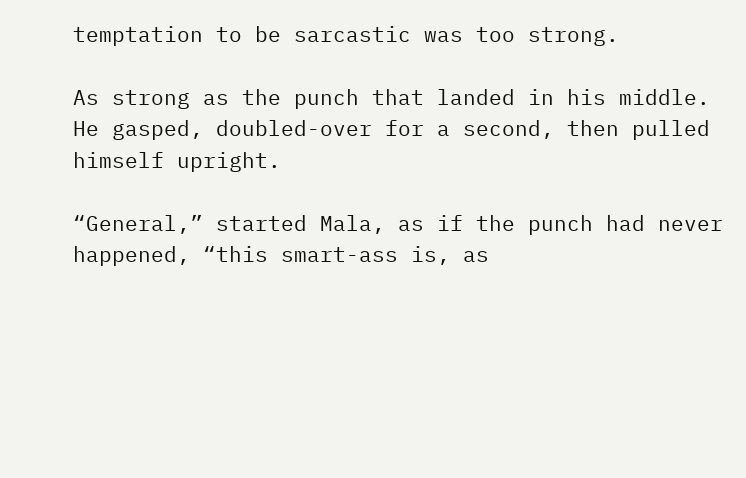temptation to be sarcastic was too strong.

As strong as the punch that landed in his middle. He gasped, doubled-over for a second, then pulled himself upright.

“General,” started Mala, as if the punch had never happened, “this smart-ass is, as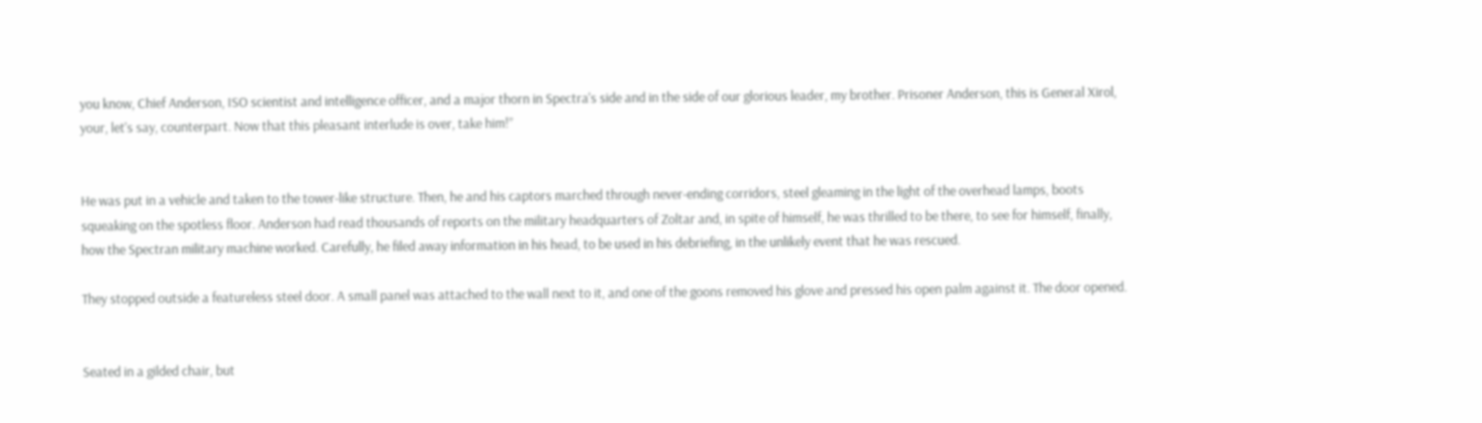you know, Chief Anderson, ISO scientist and intelligence officer, and a major thorn in Spectra's side and in the side of our glorious leader, my brother. Prisoner Anderson, this is General Xirol, your, let's say, counterpart. Now that this pleasant interlude is over, take him!”


He was put in a vehicle and taken to the tower-like structure. Then, he and his captors marched through never-ending corridors, steel gleaming in the light of the overhead lamps, boots squeaking on the spotless floor. Anderson had read thousands of reports on the military headquarters of Zoltar and, in spite of himself, he was thrilled to be there, to see for himself, finally, how the Spectran military machine worked. Carefully, he filed away information in his head, to be used in his debriefing, in the unlikely event that he was rescued.

They stopped outside a featureless steel door. A small panel was attached to the wall next to it, and one of the goons removed his glove and pressed his open palm against it. The door opened.


Seated in a gilded chair, but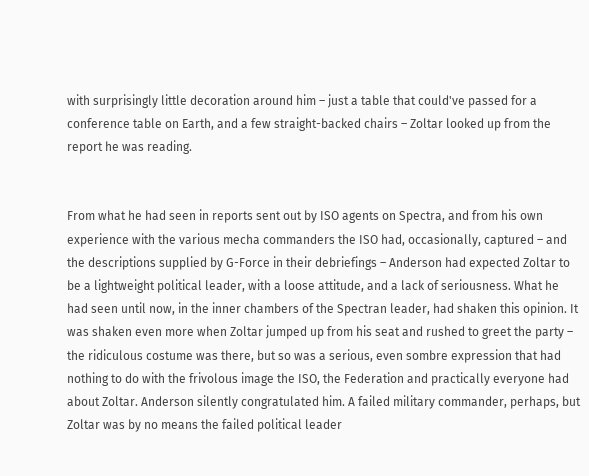with surprisingly little decoration around him – just a table that could've passed for a conference table on Earth, and a few straight-backed chairs – Zoltar looked up from the report he was reading.


From what he had seen in reports sent out by ISO agents on Spectra, and from his own experience with the various mecha commanders the ISO had, occasionally, captured – and the descriptions supplied by G-Force in their debriefings – Anderson had expected Zoltar to be a lightweight political leader, with a loose attitude, and a lack of seriousness. What he had seen until now, in the inner chambers of the Spectran leader, had shaken this opinion. It was shaken even more when Zoltar jumped up from his seat and rushed to greet the party – the ridiculous costume was there, but so was a serious, even sombre expression that had nothing to do with the frivolous image the ISO, the Federation and practically everyone had about Zoltar. Anderson silently congratulated him. A failed military commander, perhaps, but Zoltar was by no means the failed political leader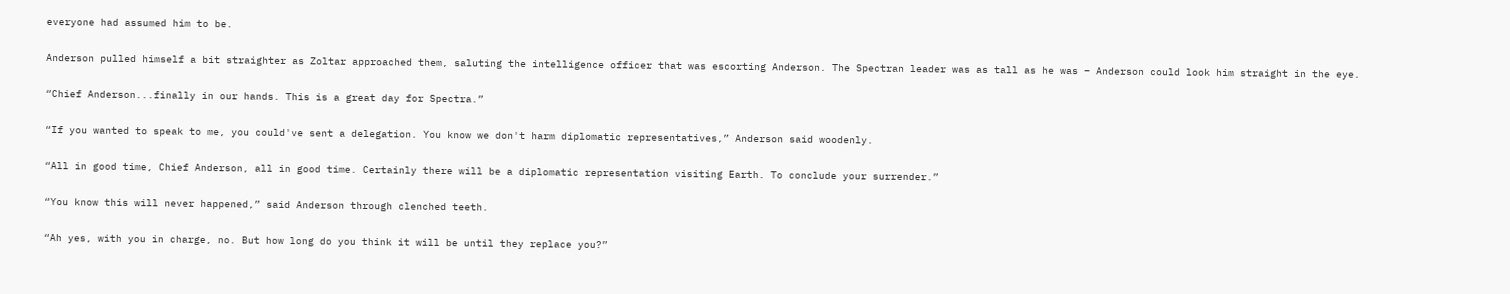everyone had assumed him to be.

Anderson pulled himself a bit straighter as Zoltar approached them, saluting the intelligence officer that was escorting Anderson. The Spectran leader was as tall as he was – Anderson could look him straight in the eye.

“Chief Anderson...finally in our hands. This is a great day for Spectra.”

“If you wanted to speak to me, you could've sent a delegation. You know we don't harm diplomatic representatives,” Anderson said woodenly.

“All in good time, Chief Anderson, all in good time. Certainly there will be a diplomatic representation visiting Earth. To conclude your surrender.”

“You know this will never happened,” said Anderson through clenched teeth.

“Ah yes, with you in charge, no. But how long do you think it will be until they replace you?”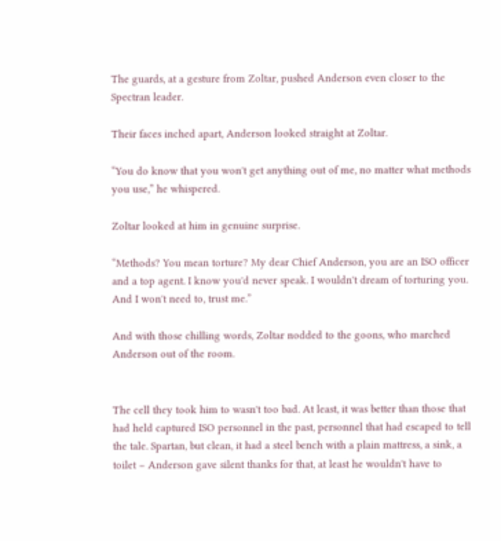The guards, at a gesture from Zoltar, pushed Anderson even closer to the Spectran leader.

Their faces inched apart, Anderson looked straight at Zoltar.

“You do know that you won't get anything out of me, no matter what methods you use,” he whispered.

Zoltar looked at him in genuine surprise.

“Methods? You mean torture? My dear Chief Anderson, you are an ISO officer and a top agent. I know you'd never speak. I wouldn't dream of torturing you. And I won't need to, trust me.”

And with those chilling words, Zoltar nodded to the goons, who marched Anderson out of the room.


The cell they took him to wasn't too bad. At least, it was better than those that had held captured ISO personnel in the past, personnel that had escaped to tell the tale. Spartan, but clean, it had a steel bench with a plain mattress, a sink, a toilet – Anderson gave silent thanks for that, at least he wouldn't have to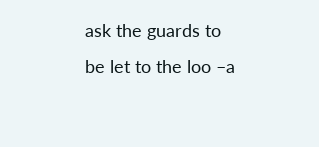ask the guards to be let to the loo –a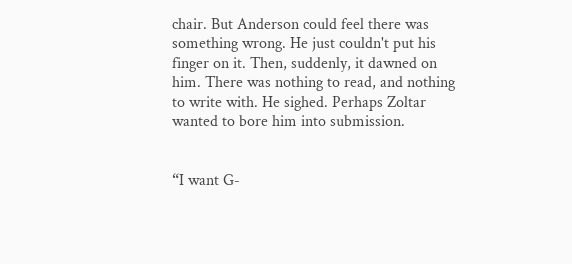chair. But Anderson could feel there was something wrong. He just couldn't put his finger on it. Then, suddenly, it dawned on him. There was nothing to read, and nothing to write with. He sighed. Perhaps Zoltar wanted to bore him into submission.


“I want G-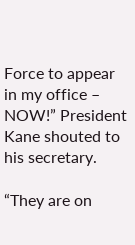Force to appear in my office – NOW!” President Kane shouted to his secretary.

“They are on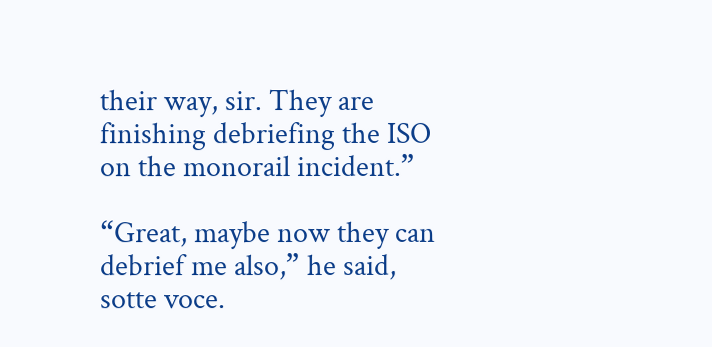their way, sir. They are finishing debriefing the ISO on the monorail incident.”

“Great, maybe now they can debrief me also,” he said, sotte voce.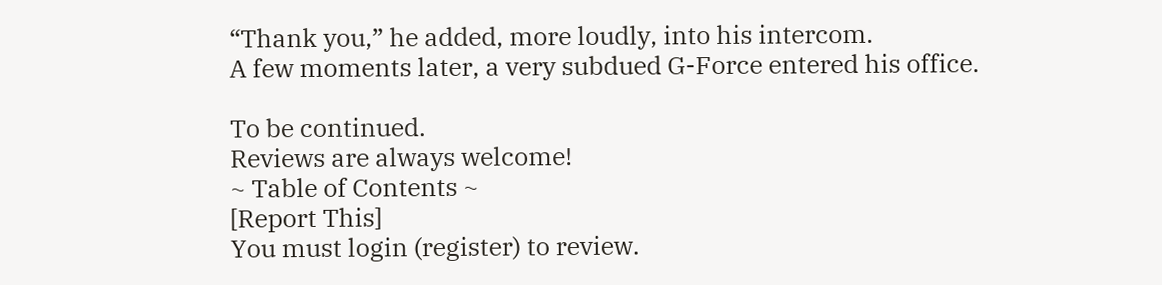“Thank you,” he added, more loudly, into his intercom.
A few moments later, a very subdued G-Force entered his office.

To be continued.
Reviews are always welcome!
~ Table of Contents ~
[Report This]
You must login (register) to review.